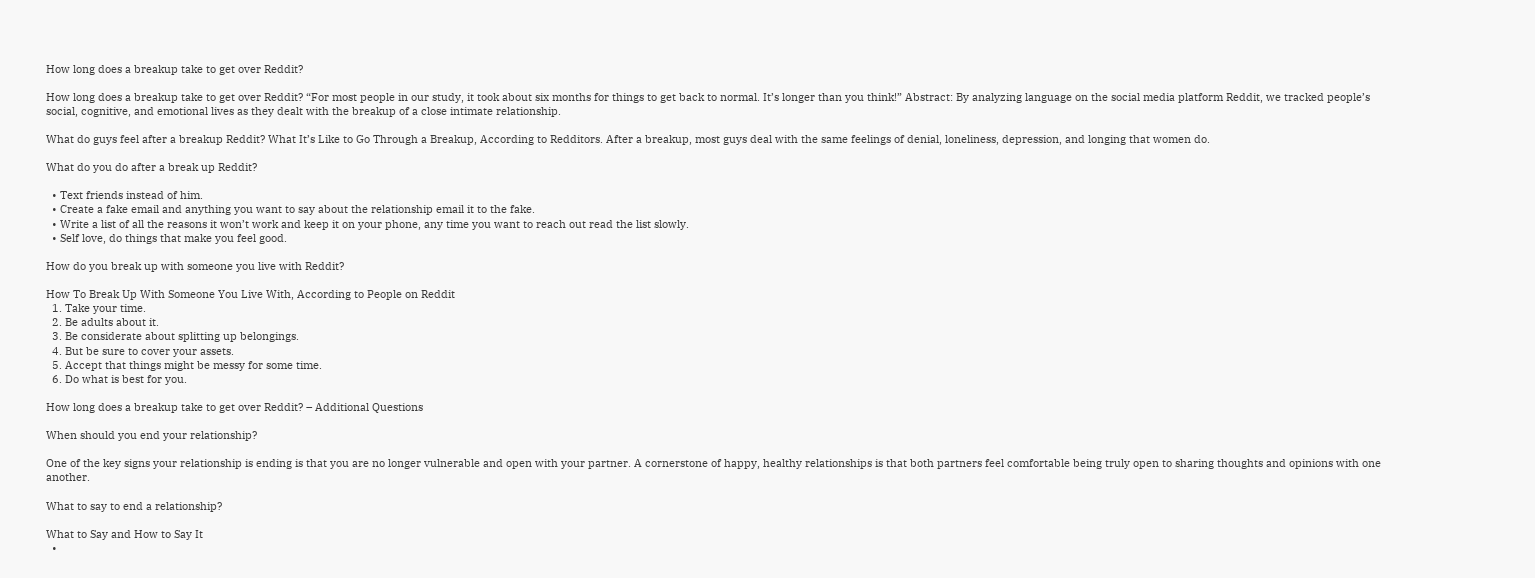How long does a breakup take to get over Reddit?

How long does a breakup take to get over Reddit? “For most people in our study, it took about six months for things to get back to normal. It’s longer than you think!” Abstract: By analyzing language on the social media platform Reddit, we tracked people’s social, cognitive, and emotional lives as they dealt with the breakup of a close intimate relationship.

What do guys feel after a breakup Reddit? What It’s Like to Go Through a Breakup, According to Redditors. After a breakup, most guys deal with the same feelings of denial, loneliness, depression, and longing that women do.

What do you do after a break up Reddit?

  • Text friends instead of him.
  • Create a fake email and anything you want to say about the relationship email it to the fake.
  • Write a list of all the reasons it won’t work and keep it on your phone, any time you want to reach out read the list slowly.
  • Self love, do things that make you feel good.

How do you break up with someone you live with Reddit?

How To Break Up With Someone You Live With, According to People on Reddit
  1. Take your time.
  2. Be adults about it.
  3. Be considerate about splitting up belongings.
  4. But be sure to cover your assets.
  5. Accept that things might be messy for some time.
  6. Do what is best for you.

How long does a breakup take to get over Reddit? – Additional Questions

When should you end your relationship?

One of the key signs your relationship is ending is that you are no longer vulnerable and open with your partner. A cornerstone of happy, healthy relationships is that both partners feel comfortable being truly open to sharing thoughts and opinions with one another.

What to say to end a relationship?

What to Say and How to Say It
  •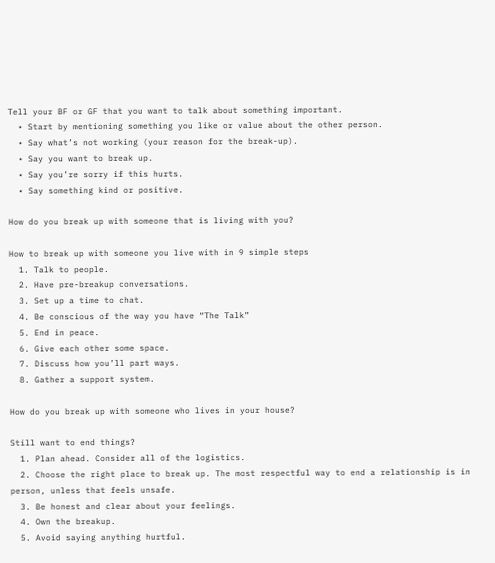Tell your BF or GF that you want to talk about something important.
  • Start by mentioning something you like or value about the other person.
  • Say what’s not working (your reason for the break-up).
  • Say you want to break up.
  • Say you’re sorry if this hurts.
  • Say something kind or positive.

How do you break up with someone that is living with you?

How to break up with someone you live with in 9 simple steps
  1. Talk to people.
  2. Have pre-breakup conversations.
  3. Set up a time to chat.
  4. Be conscious of the way you have “The Talk”
  5. End in peace.
  6. Give each other some space.
  7. Discuss how you’ll part ways.
  8. Gather a support system.

How do you break up with someone who lives in your house?

Still want to end things?
  1. Plan ahead. Consider all of the logistics.
  2. Choose the right place to break up. The most respectful way to end a relationship is in person, unless that feels unsafe.
  3. Be honest and clear about your feelings.
  4. Own the breakup.
  5. Avoid saying anything hurtful.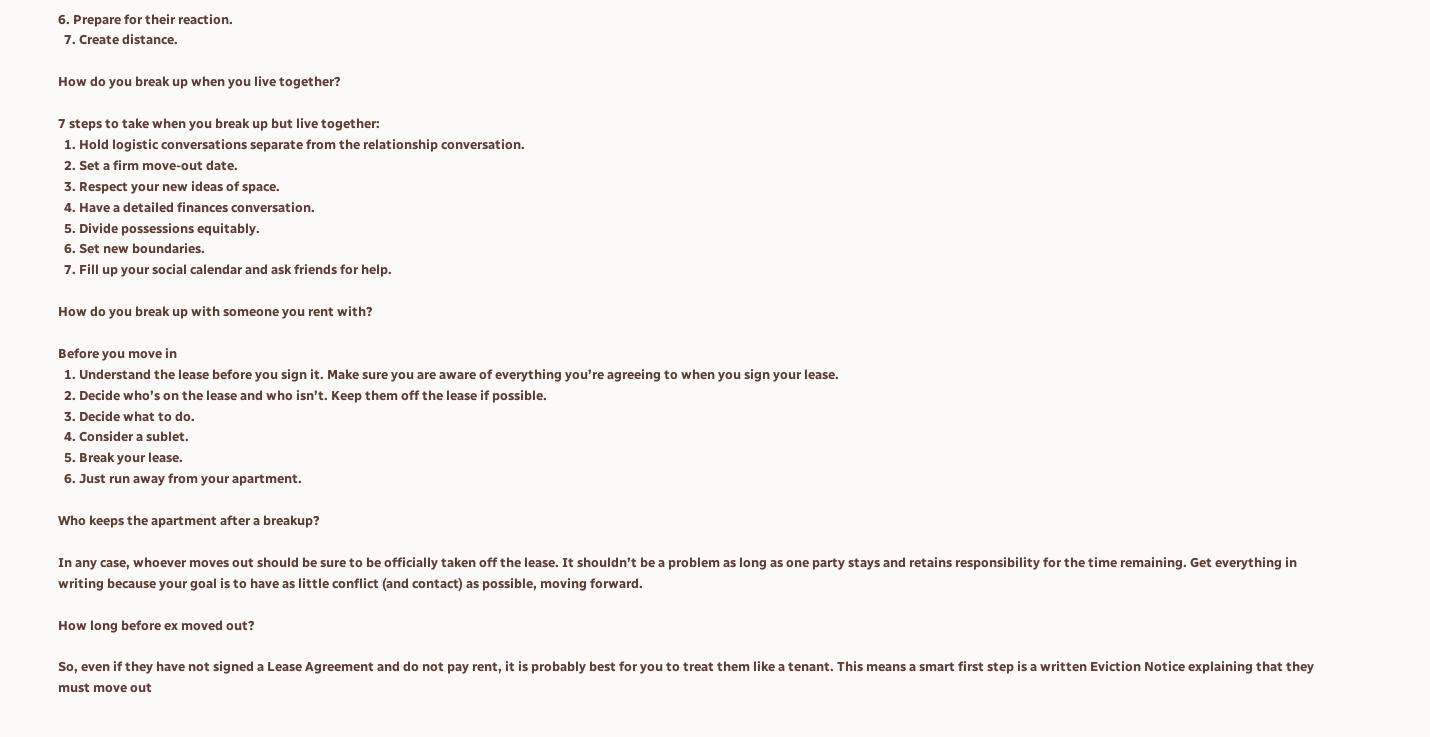6. Prepare for their reaction.
  7. Create distance.

How do you break up when you live together?

7 steps to take when you break up but live together:
  1. Hold logistic conversations separate from the relationship conversation.
  2. Set a firm move-out date.
  3. Respect your new ideas of space.
  4. Have a detailed finances conversation.
  5. Divide possessions equitably.
  6. Set new boundaries.
  7. Fill up your social calendar and ask friends for help.

How do you break up with someone you rent with?

Before you move in
  1. Understand the lease before you sign it. Make sure you are aware of everything you’re agreeing to when you sign your lease.
  2. Decide who’s on the lease and who isn’t. Keep them off the lease if possible.
  3. Decide what to do.
  4. Consider a sublet.
  5. Break your lease.
  6. Just run away from your apartment.

Who keeps the apartment after a breakup?

In any case, whoever moves out should be sure to be officially taken off the lease. It shouldn’t be a problem as long as one party stays and retains responsibility for the time remaining. Get everything in writing because your goal is to have as little conflict (and contact) as possible, moving forward.

How long before ex moved out?

So, even if they have not signed a Lease Agreement and do not pay rent, it is probably best for you to treat them like a tenant. This means a smart first step is a written Eviction Notice explaining that they must move out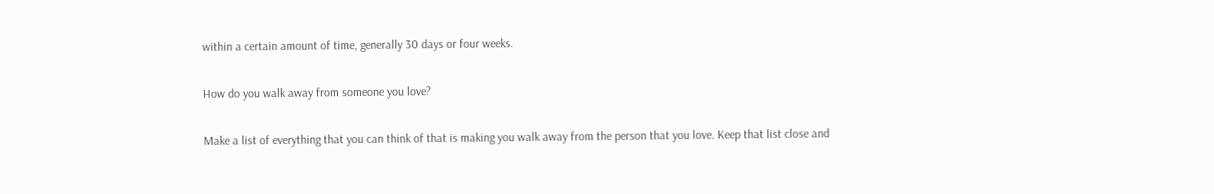within a certain amount of time, generally 30 days or four weeks.

How do you walk away from someone you love?

Make a list of everything that you can think of that is making you walk away from the person that you love. Keep that list close and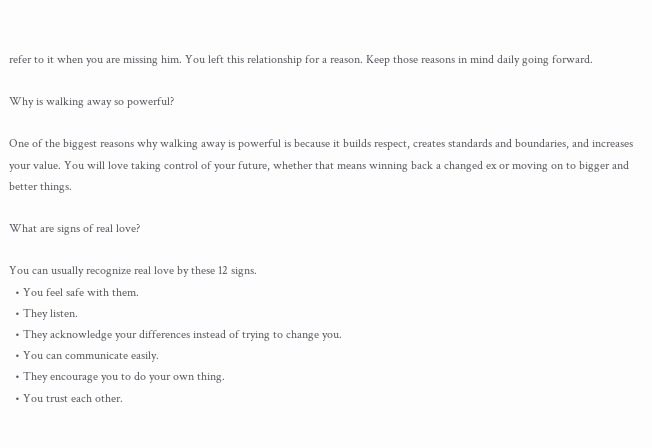refer to it when you are missing him. You left this relationship for a reason. Keep those reasons in mind daily going forward.

Why is walking away so powerful?

One of the biggest reasons why walking away is powerful is because it builds respect, creates standards and boundaries, and increases your value. You will love taking control of your future, whether that means winning back a changed ex or moving on to bigger and better things.

What are signs of real love?

You can usually recognize real love by these 12 signs.
  • You feel safe with them.
  • They listen.
  • They acknowledge your differences instead of trying to change you.
  • You can communicate easily.
  • They encourage you to do your own thing.
  • You trust each other.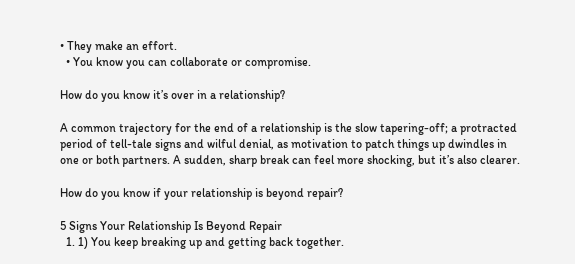• They make an effort.
  • You know you can collaborate or compromise.

How do you know it’s over in a relationship?

A common trajectory for the end of a relationship is the slow tapering-off; a protracted period of tell-tale signs and wilful denial, as motivation to patch things up dwindles in one or both partners. A sudden, sharp break can feel more shocking, but it’s also clearer.

How do you know if your relationship is beyond repair?

5 Signs Your Relationship Is Beyond Repair
  1. 1) You keep breaking up and getting back together.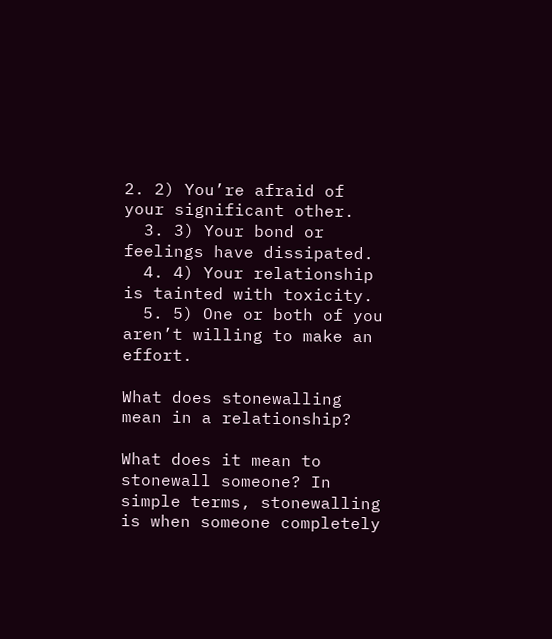2. 2) You’re afraid of your significant other.
  3. 3) Your bond or feelings have dissipated.
  4. 4) Your relationship is tainted with toxicity.
  5. 5) One or both of you aren’t willing to make an effort.

What does stonewalling mean in a relationship?

What does it mean to stonewall someone? In simple terms, stonewalling is when someone completely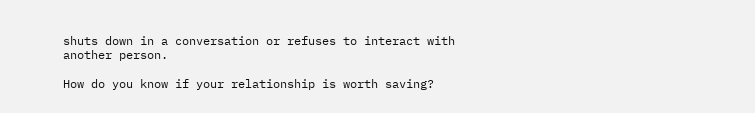shuts down in a conversation or refuses to interact with another person.

How do you know if your relationship is worth saving?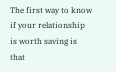The first way to know if your relationship is worth saving is that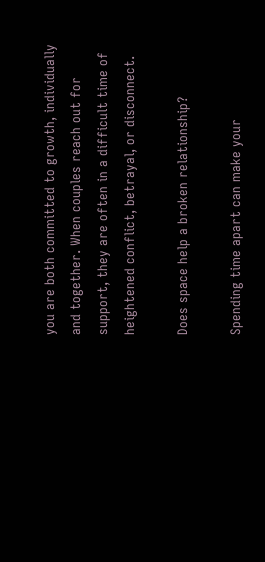you are both committed to growth, individually and together. When couples reach out for support, they are often in a difficult time of heightened conflict, betrayal, or disconnect.

Does space help a broken relationship?

Spending time apart can make your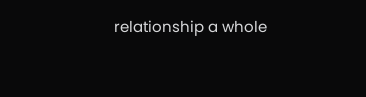relationship a whole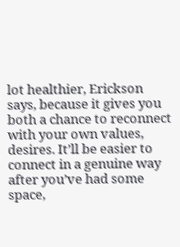lot healthier, Erickson says, because it gives you both a chance to reconnect with your own values, desires. It’ll be easier to connect in a genuine way after you’ve had some space,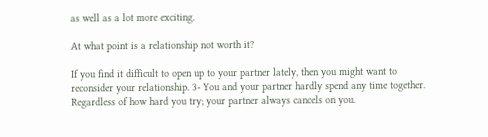as well as a lot more exciting.

At what point is a relationship not worth it?

If you find it difficult to open up to your partner lately, then you might want to reconsider your relationship. 3- You and your partner hardly spend any time together. Regardless of how hard you try; your partner always cancels on you.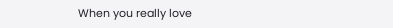When you really love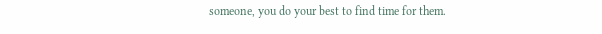someone, you do your best to find time for them.